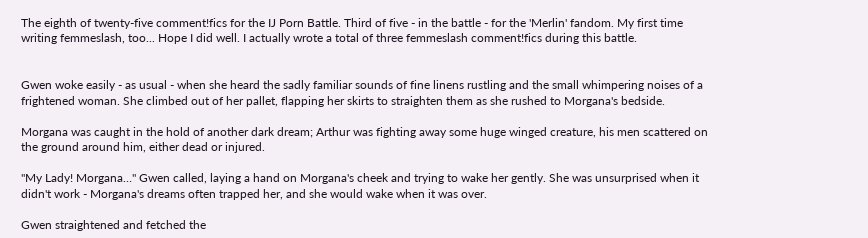The eighth of twenty-five comment!fics for the IJ Porn Battle. Third of five - in the battle - for the 'Merlin' fandom. My first time writing femmeslash, too... Hope I did well. I actually wrote a total of three femmeslash comment!fics during this battle.


Gwen woke easily - as usual - when she heard the sadly familiar sounds of fine linens rustling and the small whimpering noises of a frightened woman. She climbed out of her pallet, flapping her skirts to straighten them as she rushed to Morgana's bedside.

Morgana was caught in the hold of another dark dream; Arthur was fighting away some huge winged creature, his men scattered on the ground around him, either dead or injured.

"My Lady! Morgana…" Gwen called, laying a hand on Morgana's cheek and trying to wake her gently. She was unsurprised when it didn't work - Morgana's dreams often trapped her, and she would wake when it was over.

Gwen straightened and fetched the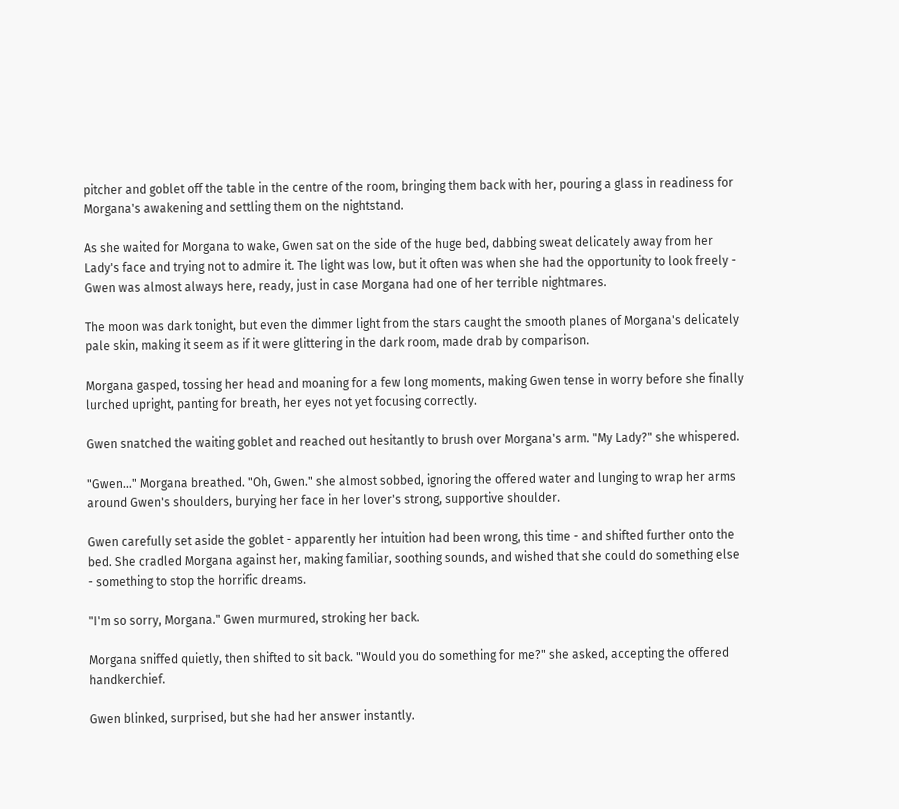pitcher and goblet off the table in the centre of the room, bringing them back with her, pouring a glass in readiness for Morgana's awakening and settling them on the nightstand.

As she waited for Morgana to wake, Gwen sat on the side of the huge bed, dabbing sweat delicately away from her Lady's face and trying not to admire it. The light was low, but it often was when she had the opportunity to look freely - Gwen was almost always here, ready, just in case Morgana had one of her terrible nightmares.

The moon was dark tonight, but even the dimmer light from the stars caught the smooth planes of Morgana's delicately pale skin, making it seem as if it were glittering in the dark room, made drab by comparison.

Morgana gasped, tossing her head and moaning for a few long moments, making Gwen tense in worry before she finally lurched upright, panting for breath, her eyes not yet focusing correctly.

Gwen snatched the waiting goblet and reached out hesitantly to brush over Morgana's arm. "My Lady?" she whispered.

"Gwen…" Morgana breathed. "Oh, Gwen." she almost sobbed, ignoring the offered water and lunging to wrap her arms around Gwen's shoulders, burying her face in her lover's strong, supportive shoulder.

Gwen carefully set aside the goblet - apparently her intuition had been wrong, this time - and shifted further onto the bed. She cradled Morgana against her, making familiar, soothing sounds, and wished that she could do something else - something to stop the horrific dreams.

"I'm so sorry, Morgana." Gwen murmured, stroking her back.

Morgana sniffed quietly, then shifted to sit back. "Would you do something for me?" she asked, accepting the offered handkerchief.

Gwen blinked, surprised, but she had her answer instantly.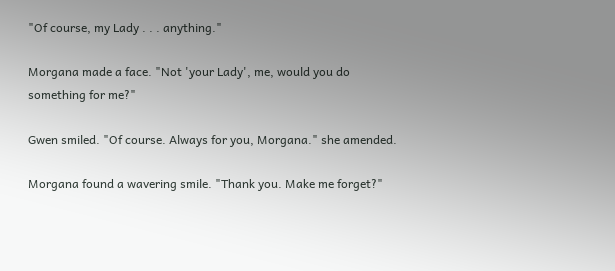"Of course, my Lady . . . anything."

Morgana made a face. "Not 'your Lady', me, would you do something for me?"

Gwen smiled. "Of course. Always for you, Morgana." she amended.

Morgana found a wavering smile. "Thank you. Make me forget?"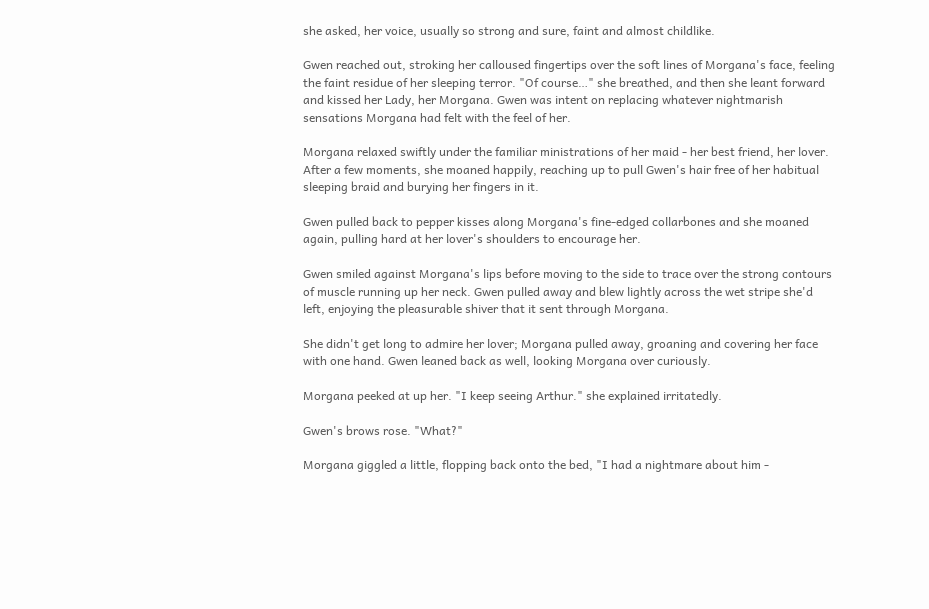she asked, her voice, usually so strong and sure, faint and almost childlike.

Gwen reached out, stroking her calloused fingertips over the soft lines of Morgana's face, feeling the faint residue of her sleeping terror. "Of course…" she breathed, and then she leant forward and kissed her Lady, her Morgana. Gwen was intent on replacing whatever nightmarish sensations Morgana had felt with the feel of her.

Morgana relaxed swiftly under the familiar ministrations of her maid - her best friend, her lover. After a few moments, she moaned happily, reaching up to pull Gwen's hair free of her habitual sleeping braid and burying her fingers in it.

Gwen pulled back to pepper kisses along Morgana's fine-edged collarbones and she moaned again, pulling hard at her lover's shoulders to encourage her.

Gwen smiled against Morgana's lips before moving to the side to trace over the strong contours of muscle running up her neck. Gwen pulled away and blew lightly across the wet stripe she'd left, enjoying the pleasurable shiver that it sent through Morgana.

She didn't get long to admire her lover; Morgana pulled away, groaning and covering her face with one hand. Gwen leaned back as well, looking Morgana over curiously.

Morgana peeked at up her. "I keep seeing Arthur." she explained irritatedly.

Gwen's brows rose. "What?"

Morgana giggled a little, flopping back onto the bed, "I had a nightmare about him -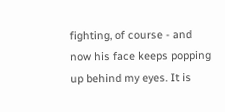fighting, of course - and now his face keeps popping up behind my eyes. It is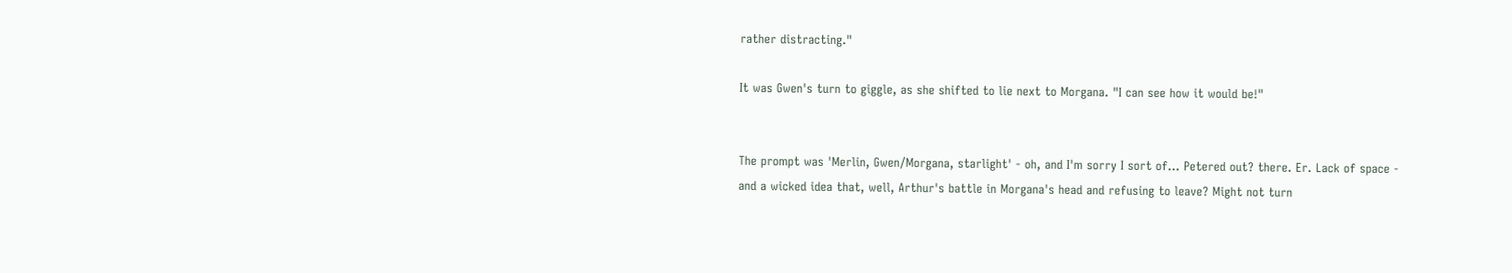rather distracting."

It was Gwen's turn to giggle, as she shifted to lie next to Morgana. "I can see how it would be!"


The prompt was 'Merlin, Gwen/Morgana, starlight' - oh, and I'm sorry I sort of... Petered out? there. Er. Lack of space - and a wicked idea that, well, Arthur's battle in Morgana's head and refusing to leave? Might not turn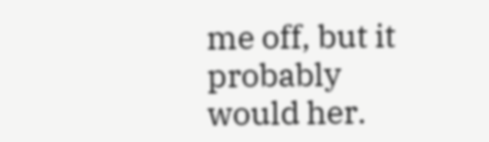me off, but it probably would her.